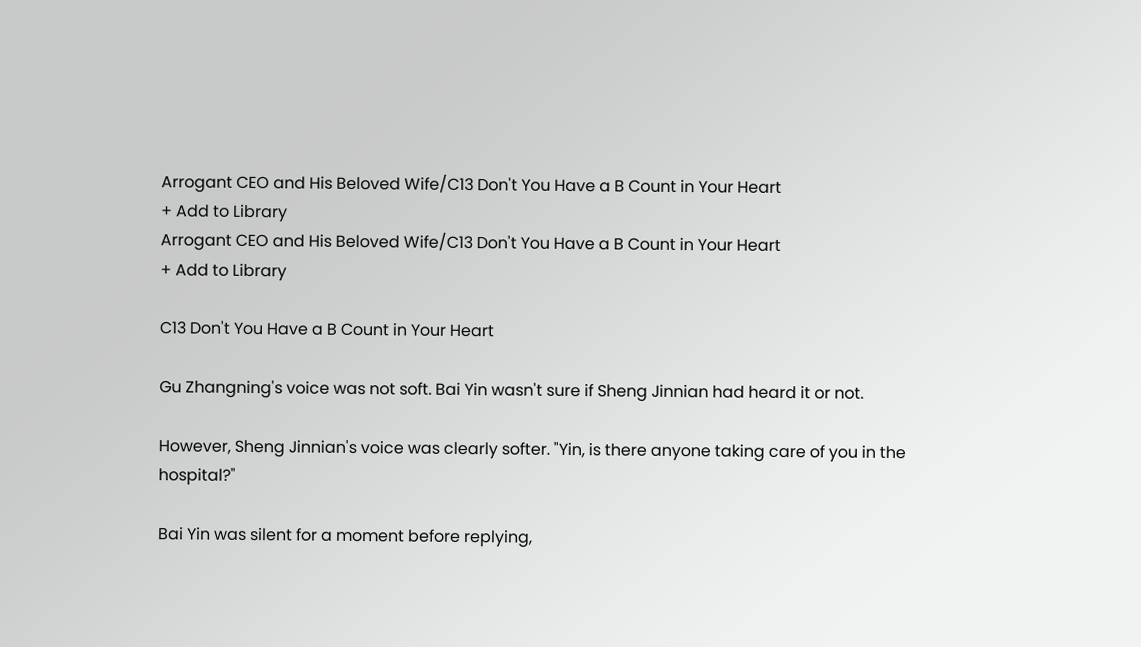Arrogant CEO and His Beloved Wife/C13 Don't You Have a B Count in Your Heart
+ Add to Library
Arrogant CEO and His Beloved Wife/C13 Don't You Have a B Count in Your Heart
+ Add to Library

C13 Don't You Have a B Count in Your Heart

Gu Zhangning's voice was not soft. Bai Yin wasn't sure if Sheng Jinnian had heard it or not.

However, Sheng Jinnian's voice was clearly softer. "Yin, is there anyone taking care of you in the hospital?"

Bai Yin was silent for a moment before replying,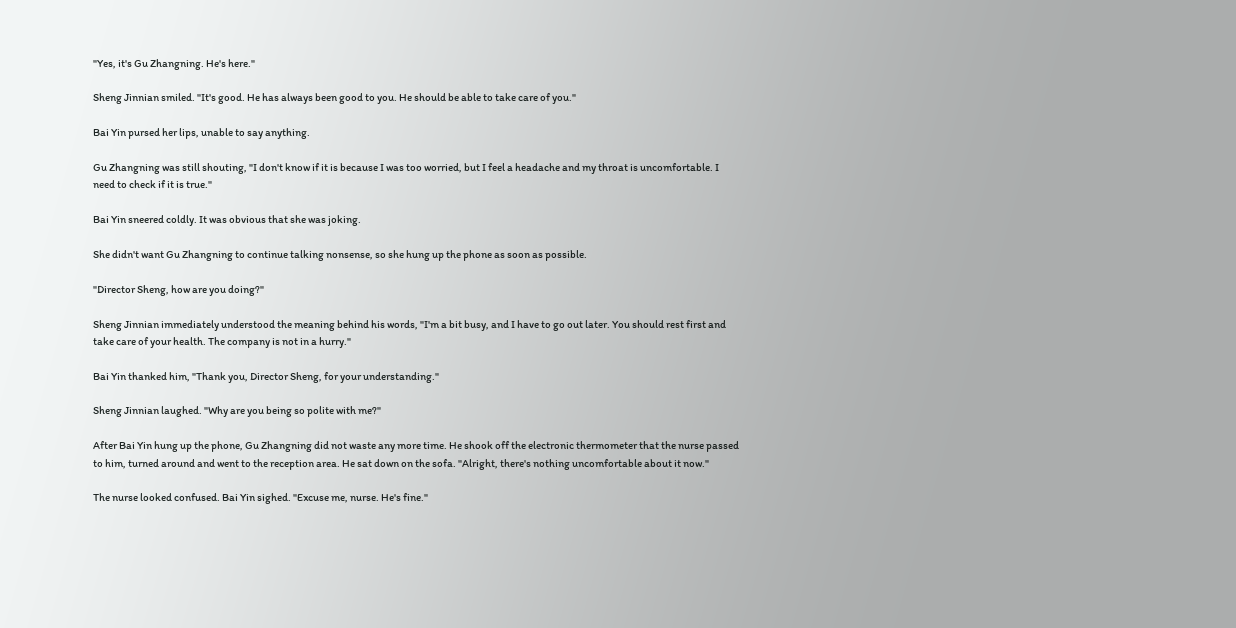"Yes, it's Gu Zhangning. He's here."

Sheng Jinnian smiled. "It's good. He has always been good to you. He should be able to take care of you."

Bai Yin pursed her lips, unable to say anything.

Gu Zhangning was still shouting, "I don't know if it is because I was too worried, but I feel a headache and my throat is uncomfortable. I need to check if it is true."

Bai Yin sneered coldly. It was obvious that she was joking.

She didn't want Gu Zhangning to continue talking nonsense, so she hung up the phone as soon as possible.

"Director Sheng, how are you doing?"

Sheng Jinnian immediately understood the meaning behind his words, "I'm a bit busy, and I have to go out later. You should rest first and take care of your health. The company is not in a hurry."

Bai Yin thanked him, "Thank you, Director Sheng, for your understanding."

Sheng Jinnian laughed. "Why are you being so polite with me?"

After Bai Yin hung up the phone, Gu Zhangning did not waste any more time. He shook off the electronic thermometer that the nurse passed to him, turned around and went to the reception area. He sat down on the sofa. "Alright, there's nothing uncomfortable about it now."

The nurse looked confused. Bai Yin sighed. "Excuse me, nurse. He's fine."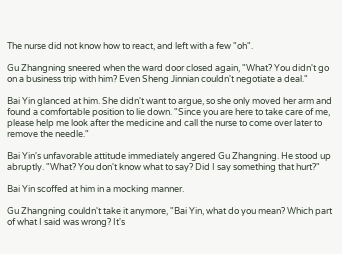The nurse did not know how to react, and left with a few "oh".

Gu Zhangning sneered when the ward door closed again, "What? You didn't go on a business trip with him? Even Sheng Jinnian couldn't negotiate a deal."

Bai Yin glanced at him. She didn't want to argue, so she only moved her arm and found a comfortable position to lie down. "Since you are here to take care of me, please help me look after the medicine and call the nurse to come over later to remove the needle."

Bai Yin's unfavorable attitude immediately angered Gu Zhangning. He stood up abruptly. "What? You don't know what to say? Did I say something that hurt?"

Bai Yin scoffed at him in a mocking manner.

Gu Zhangning couldn't take it anymore, "Bai Yin, what do you mean? Which part of what I said was wrong? It's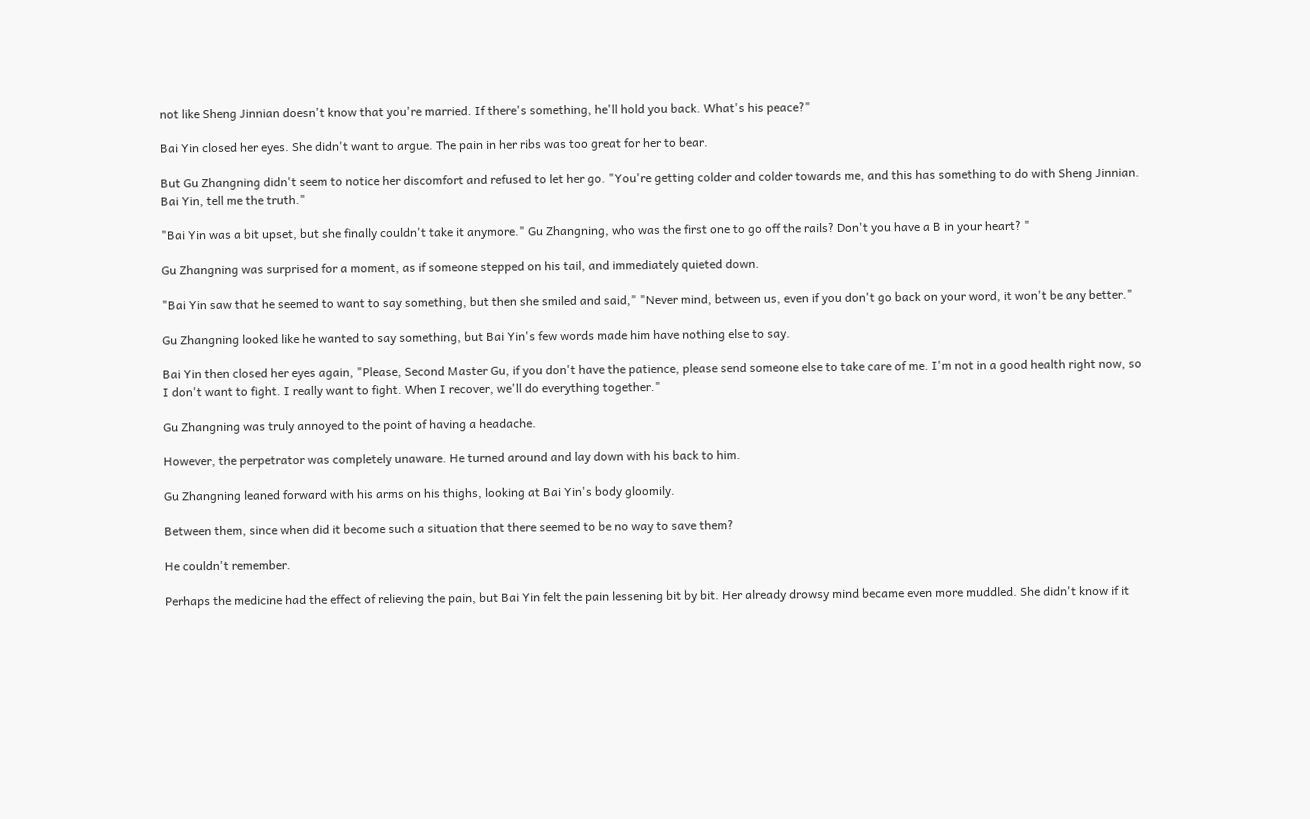not like Sheng Jinnian doesn't know that you're married. If there's something, he'll hold you back. What's his peace?"

Bai Yin closed her eyes. She didn't want to argue. The pain in her ribs was too great for her to bear.

But Gu Zhangning didn't seem to notice her discomfort and refused to let her go. "You're getting colder and colder towards me, and this has something to do with Sheng Jinnian. Bai Yin, tell me the truth."

"Bai Yin was a bit upset, but she finally couldn't take it anymore." Gu Zhangning, who was the first one to go off the rails? Don't you have a B in your heart? "

Gu Zhangning was surprised for a moment, as if someone stepped on his tail, and immediately quieted down.

"Bai Yin saw that he seemed to want to say something, but then she smiled and said," "Never mind, between us, even if you don't go back on your word, it won't be any better."

Gu Zhangning looked like he wanted to say something, but Bai Yin's few words made him have nothing else to say.

Bai Yin then closed her eyes again, "Please, Second Master Gu, if you don't have the patience, please send someone else to take care of me. I'm not in a good health right now, so I don't want to fight. I really want to fight. When I recover, we'll do everything together."

Gu Zhangning was truly annoyed to the point of having a headache.

However, the perpetrator was completely unaware. He turned around and lay down with his back to him.

Gu Zhangning leaned forward with his arms on his thighs, looking at Bai Yin's body gloomily.

Between them, since when did it become such a situation that there seemed to be no way to save them?

He couldn't remember.

Perhaps the medicine had the effect of relieving the pain, but Bai Yin felt the pain lessening bit by bit. Her already drowsy mind became even more muddled. She didn't know if it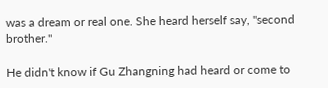was a dream or real one. She heard herself say, "second brother."

He didn't know if Gu Zhangning had heard or come to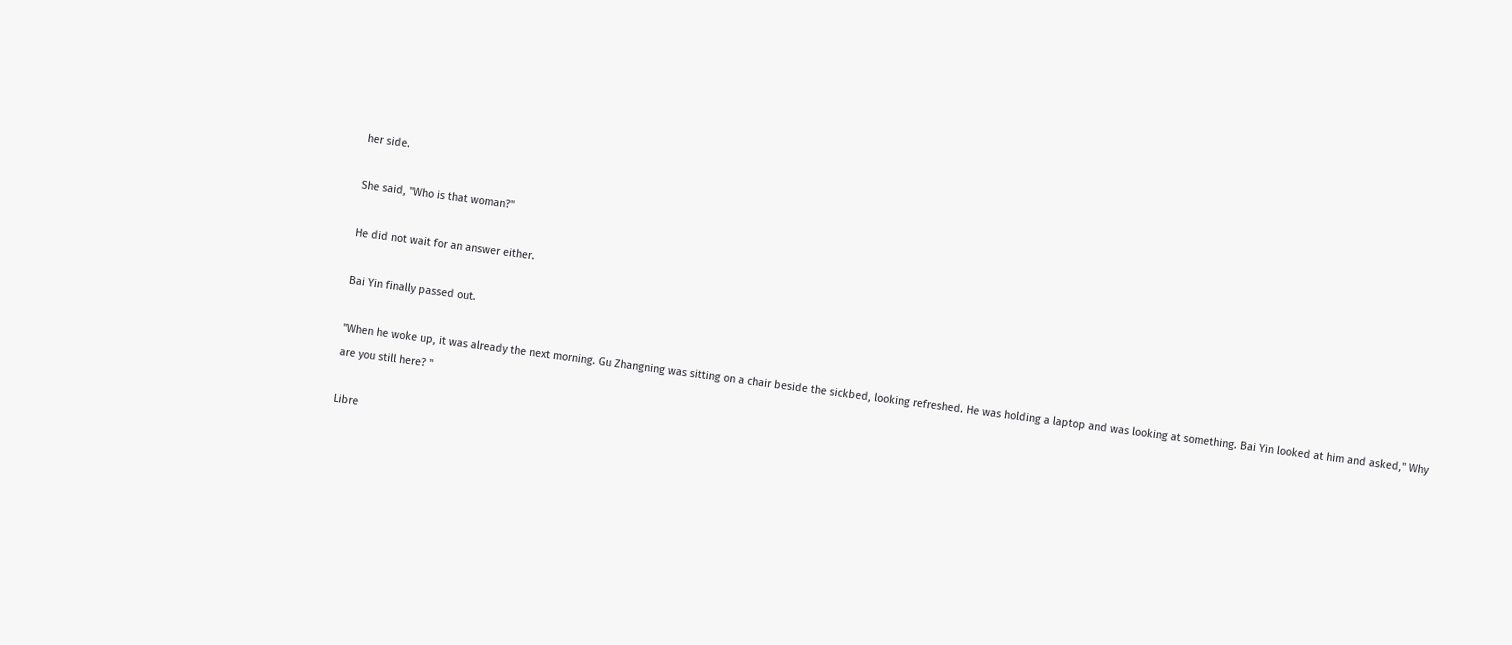her side.

She said, "Who is that woman?"

He did not wait for an answer either.

Bai Yin finally passed out.

"When he woke up, it was already the next morning. Gu Zhangning was sitting on a chair beside the sickbed, looking refreshed. He was holding a laptop and was looking at something. Bai Yin looked at him and asked," Why are you still here? "

Libre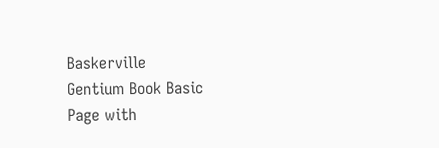Baskerville
Gentium Book Basic
Page with